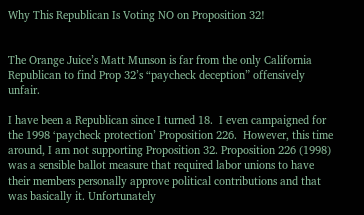Why This Republican Is Voting NO on Proposition 32!


The Orange Juice’s Matt Munson is far from the only California Republican to find Prop 32’s “paycheck deception” offensively unfair.

I have been a Republican since I turned 18.  I even campaigned for the 1998 ‘paycheck protection’ Proposition 226.  However, this time around, I am not supporting Proposition 32. Proposition 226 (1998) was a sensible ballot measure that required labor unions to have their members personally approve political contributions and that was basically it. Unfortunately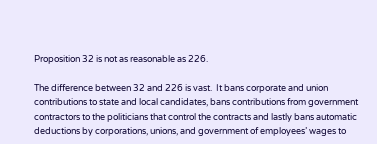Proposition 32 is not as reasonable as 226.

The difference between 32 and 226 is vast.  It bans corporate and union contributions to state and local candidates, bans contributions from government contractors to the politicians that control the contracts and lastly bans automatic deductions by corporations, unions, and government of employees’ wages to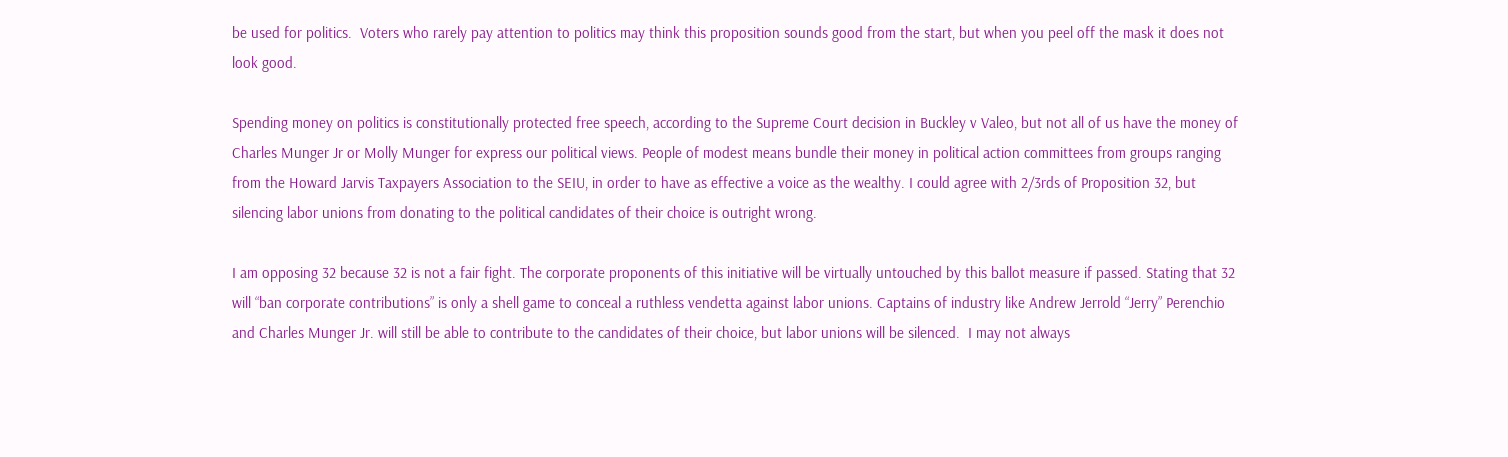be used for politics.  Voters who rarely pay attention to politics may think this proposition sounds good from the start, but when you peel off the mask it does not look good.

Spending money on politics is constitutionally protected free speech, according to the Supreme Court decision in Buckley v Valeo, but not all of us have the money of Charles Munger Jr or Molly Munger for express our political views. People of modest means bundle their money in political action committees from groups ranging from the Howard Jarvis Taxpayers Association to the SEIU, in order to have as effective a voice as the wealthy. I could agree with 2/3rds of Proposition 32, but silencing labor unions from donating to the political candidates of their choice is outright wrong.

I am opposing 32 because 32 is not a fair fight. The corporate proponents of this initiative will be virtually untouched by this ballot measure if passed. Stating that 32 will “ban corporate contributions” is only a shell game to conceal a ruthless vendetta against labor unions. Captains of industry like Andrew Jerrold “Jerry” Perenchio and Charles Munger Jr. will still be able to contribute to the candidates of their choice, but labor unions will be silenced.  I may not always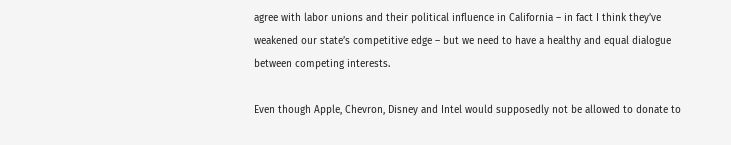agree with labor unions and their political influence in California – in fact I think they’ve weakened our state’s competitive edge – but we need to have a healthy and equal dialogue between competing interests.

Even though Apple, Chevron, Disney and Intel would supposedly not be allowed to donate to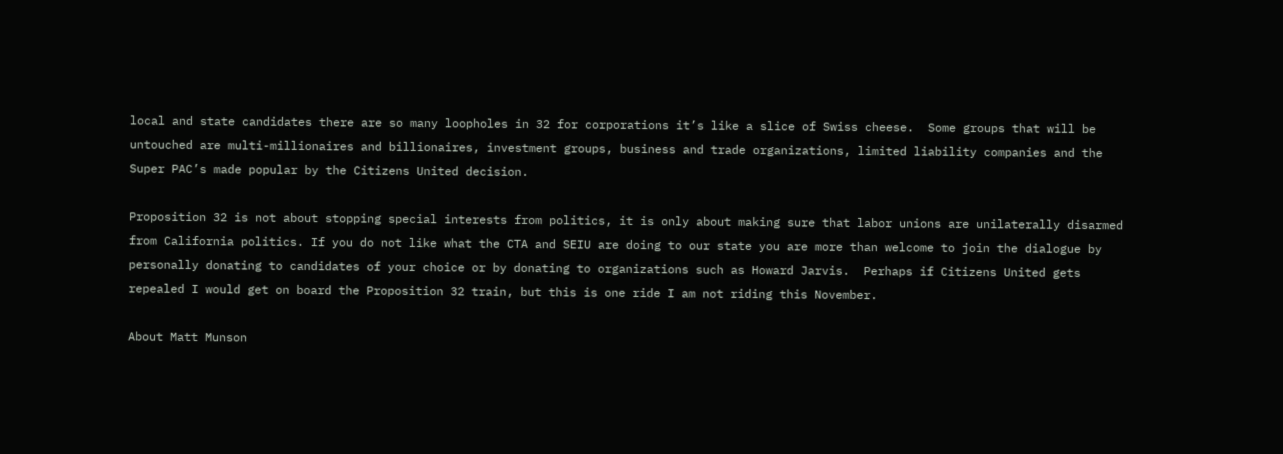local and state candidates there are so many loopholes in 32 for corporations it’s like a slice of Swiss cheese.  Some groups that will be untouched are multi-millionaires and billionaires, investment groups, business and trade organizations, limited liability companies and the Super PAC’s made popular by the Citizens United decision.

Proposition 32 is not about stopping special interests from politics, it is only about making sure that labor unions are unilaterally disarmed from California politics. If you do not like what the CTA and SEIU are doing to our state you are more than welcome to join the dialogue by personally donating to candidates of your choice or by donating to organizations such as Howard Jarvis.  Perhaps if Citizens United gets repealed I would get on board the Proposition 32 train, but this is one ride I am not riding this November.

About Matt Munson